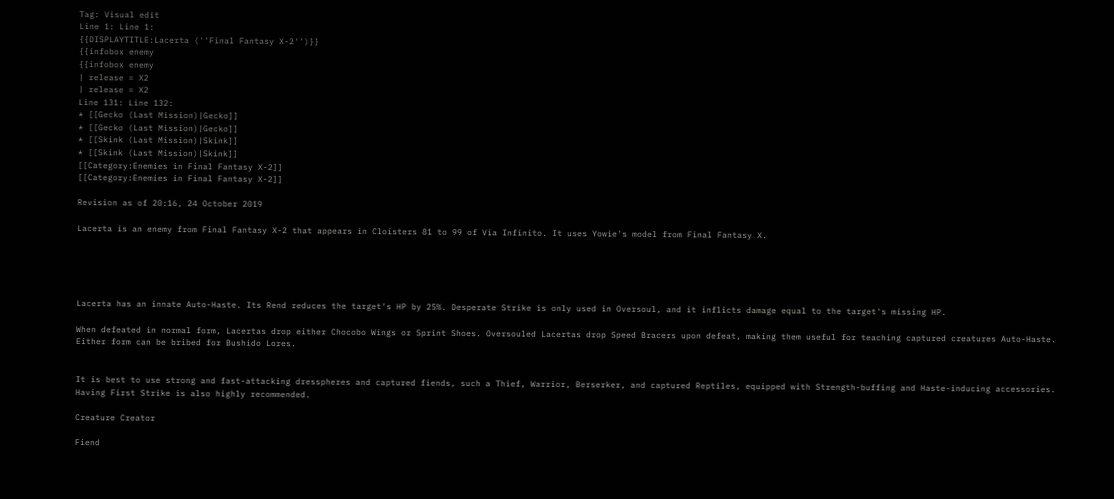Tag: Visual edit
Line 1: Line 1:
{{DISPLAYTITLE:Lacerta (''Final Fantasy X-2'')}}
{{infobox enemy
{{infobox enemy
| release = X2
| release = X2
Line 131: Line 132:
* [[Gecko (Last Mission)|Gecko]]
* [[Gecko (Last Mission)|Gecko]]
* [[Skink (Last Mission)|Skink]]
* [[Skink (Last Mission)|Skink]]
[[Category:Enemies in Final Fantasy X-2]]
[[Category:Enemies in Final Fantasy X-2]]

Revision as of 20:16, 24 October 2019

Lacerta is an enemy from Final Fantasy X-2 that appears in Cloisters 81 to 99 of Via Infinito. It uses Yowie's model from Final Fantasy X.





Lacerta has an innate Auto-Haste. Its Rend reduces the target's HP by 25%. Desperate Strike is only used in Oversoul, and it inflicts damage equal to the target's missing HP.

When defeated in normal form, Lacertas drop either Chocobo Wings or Sprint Shoes. Oversouled Lacertas drop Speed Bracers upon defeat, making them useful for teaching captured creatures Auto-Haste. Either form can be bribed for Bushido Lores.


It is best to use strong and fast-attacking dresspheres and captured fiends, such a Thief, Warrior, Berserker, and captured Reptiles, equipped with Strength-buffing and Haste-inducing accessories. Having First Strike is also highly recommended.

Creature Creator

Fiend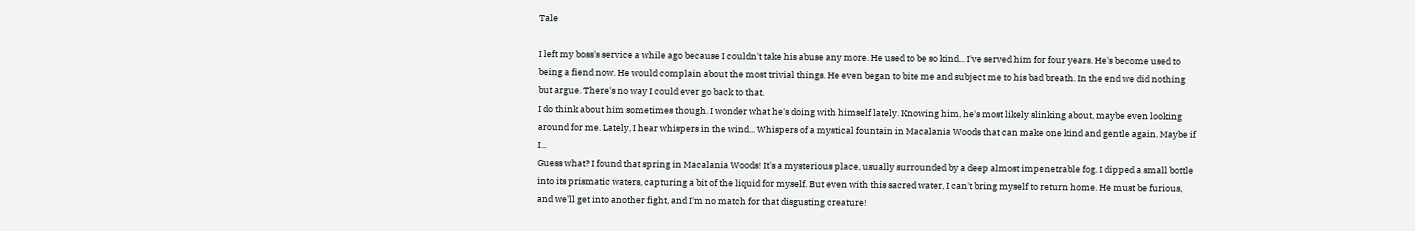Tale

I left my boss's service a while ago because I couldn't take his abuse any more. He used to be so kind... I've served him for four years. He's become used to being a fiend now. He would complain about the most trivial things. He even began to bite me and subject me to his bad breath. In the end we did nothing but argue. There's no way I could ever go back to that.
I do think about him sometimes though. I wonder what he's doing with himself lately. Knowing him, he's most likely slinking about, maybe even looking around for me. Lately, I hear whispers in the wind... Whispers of a mystical fountain in Macalania Woods that can make one kind and gentle again. Maybe if I...
Guess what? I found that spring in Macalania Woods! It's a mysterious place, usually surrounded by a deep almost impenetrable fog. I dipped a small bottle into its prismatic waters, capturing a bit of the liquid for myself. But even with this sacred water, I can't bring myself to return home. He must be furious, and we'll get into another fight, and I'm no match for that disgusting creature!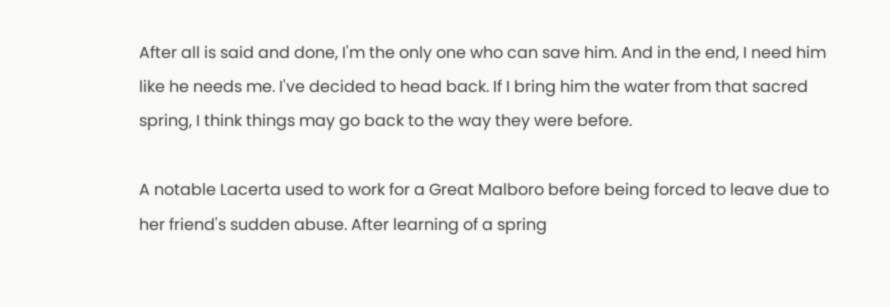After all is said and done, I'm the only one who can save him. And in the end, I need him like he needs me. I've decided to head back. If I bring him the water from that sacred spring, I think things may go back to the way they were before.

A notable Lacerta used to work for a Great Malboro before being forced to leave due to her friend's sudden abuse. After learning of a spring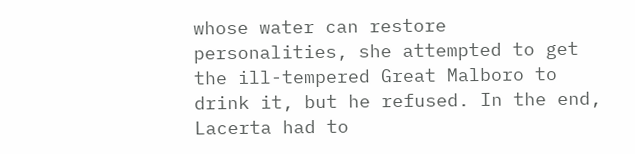whose water can restore personalities, she attempted to get the ill-tempered Great Malboro to drink it, but he refused. In the end, Lacerta had to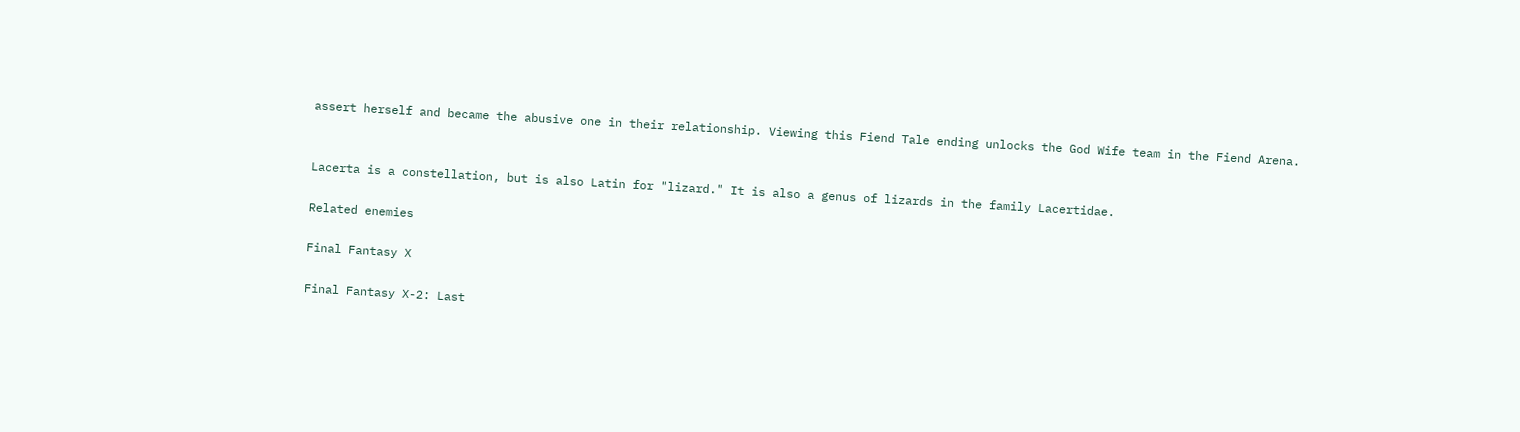assert herself and became the abusive one in their relationship. Viewing this Fiend Tale ending unlocks the God Wife team in the Fiend Arena.


Lacerta is a constellation, but is also Latin for "lizard." It is also a genus of lizards in the family Lacertidae.

Related enemies

Final Fantasy X

Final Fantasy X-2: Last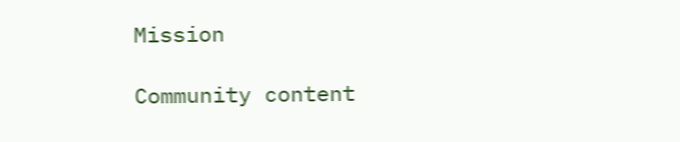Mission

Community content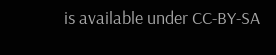is available under CC-BY-SA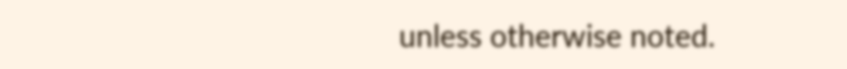unless otherwise noted.